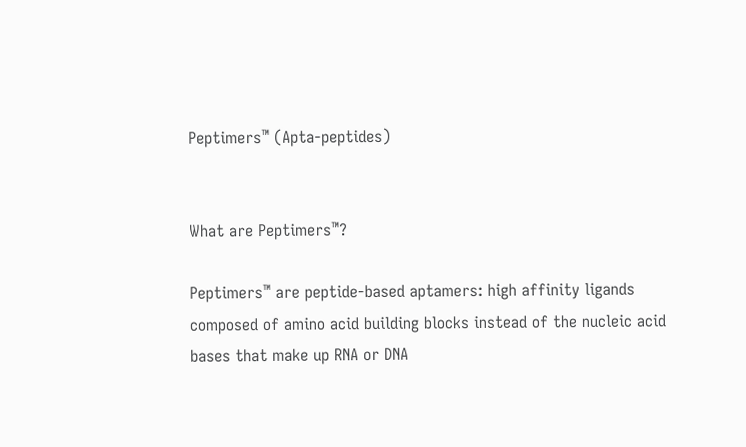Peptimers™ (Apta-peptides)


What are Peptimers™?

Peptimers™ are peptide-based aptamers: high affinity ligands composed of amino acid building blocks instead of the nucleic acid bases that make up RNA or DNA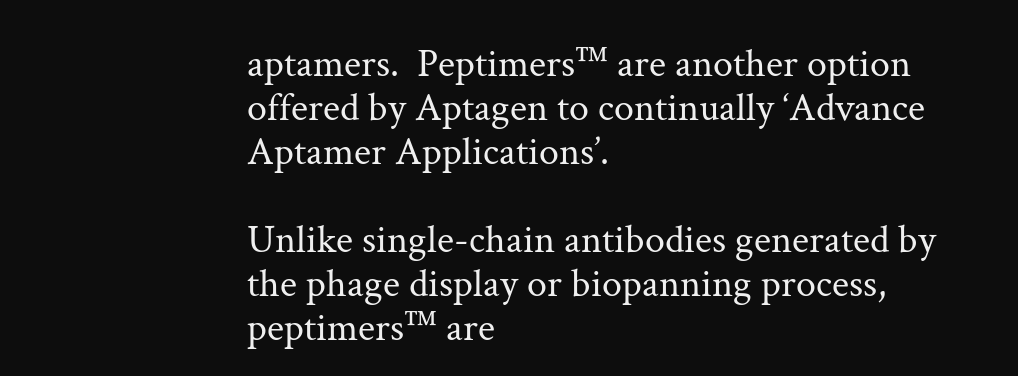aptamers.  Peptimers™ are another option offered by Aptagen to continually ‘Advance Aptamer Applications’.

Unlike single-chain antibodies generated by the phage display or biopanning process, peptimers™ are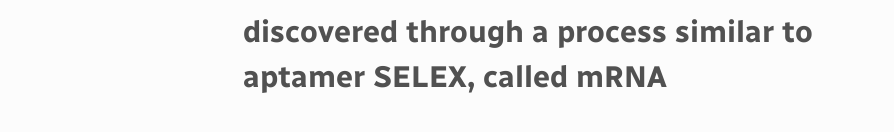discovered through a process similar to aptamer SELEX, called mRNA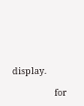display.

                     for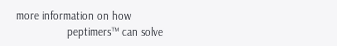more information on how
                 peptimers™ can solve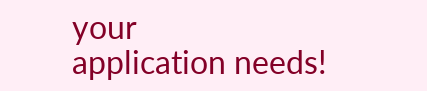your
application needs!